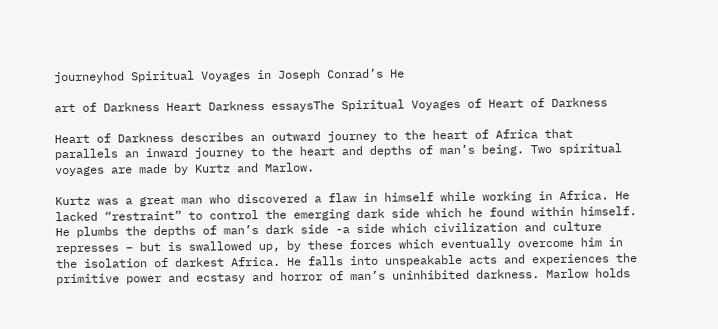journeyhod Spiritual Voyages in Joseph Conrad’s He

art of Darkness Heart Darkness essaysThe Spiritual Voyages of Heart of Darkness

Heart of Darkness describes an outward journey to the heart of Africa that parallels an inward journey to the heart and depths of man’s being. Two spiritual voyages are made by Kurtz and Marlow.

Kurtz was a great man who discovered a flaw in himself while working in Africa. He lacked “restraint” to control the emerging dark side which he found within himself. He plumbs the depths of man’s dark side -a side which civilization and culture represses – but is swallowed up, by these forces which eventually overcome him in the isolation of darkest Africa. He falls into unspeakable acts and experiences the primitive power and ecstasy and horror of man’s uninhibited darkness. Marlow holds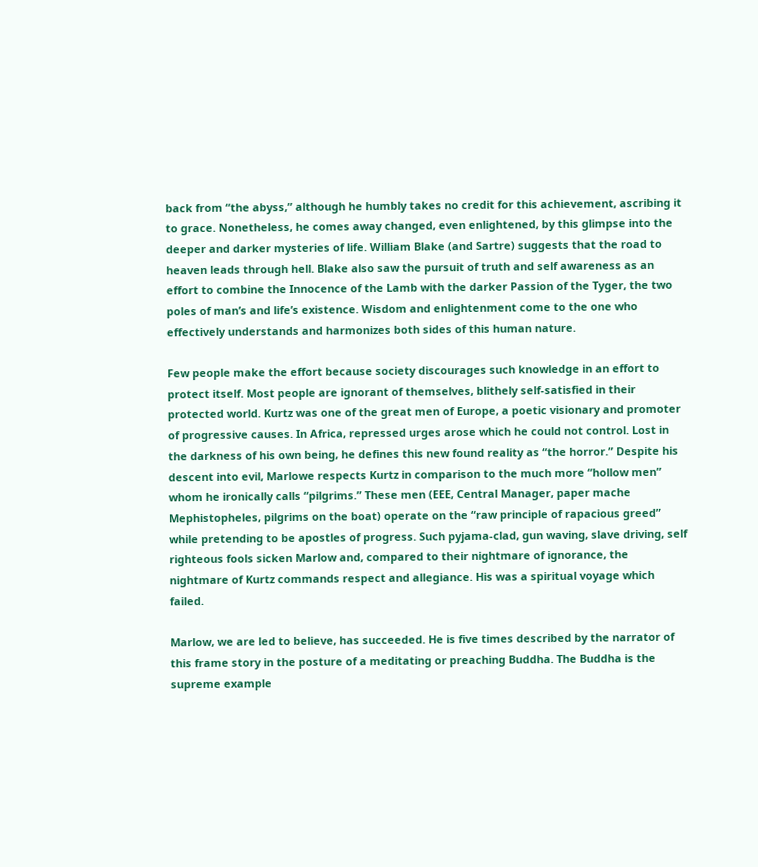back from “the abyss,” although he humbly takes no credit for this achievement, ascribing it to grace. Nonetheless, he comes away changed, even enlightened, by this glimpse into the deeper and darker mysteries of life. William Blake (and Sartre) suggests that the road to heaven leads through hell. Blake also saw the pursuit of truth and self awareness as an effort to combine the Innocence of the Lamb with the darker Passion of the Tyger, the two poles of man’s and life’s existence. Wisdom and enlightenment come to the one who effectively understands and harmonizes both sides of this human nature.

Few people make the effort because society discourages such knowledge in an effort to protect itself. Most people are ignorant of themselves, blithely self-satisfied in their protected world. Kurtz was one of the great men of Europe, a poetic visionary and promoter of progressive causes. In Africa, repressed urges arose which he could not control. Lost in the darkness of his own being, he defines this new found reality as “the horror.” Despite his descent into evil, Marlowe respects Kurtz in comparison to the much more “hollow men” whom he ironically calls “pilgrims.” These men (EEE, Central Manager, paper mache Mephistopheles, pilgrims on the boat) operate on the “raw principle of rapacious greed” while pretending to be apostles of progress. Such pyjama-clad, gun waving, slave driving, self righteous fools sicken Marlow and, compared to their nightmare of ignorance, the nightmare of Kurtz commands respect and allegiance. His was a spiritual voyage which failed.

Marlow, we are led to believe, has succeeded. He is five times described by the narrator of this frame story in the posture of a meditating or preaching Buddha. The Buddha is the supreme example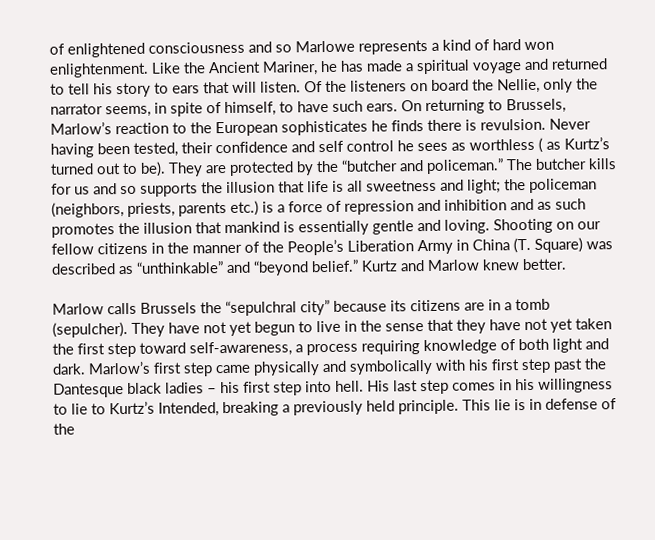of enlightened consciousness and so Marlowe represents a kind of hard won enlightenment. Like the Ancient Mariner, he has made a spiritual voyage and returned to tell his story to ears that will listen. Of the listeners on board the Nellie, only the narrator seems, in spite of himself, to have such ears. On returning to Brussels, Marlow’s reaction to the European sophisticates he finds there is revulsion. Never having been tested, their confidence and self control he sees as worthless ( as Kurtz’s turned out to be). They are protected by the “butcher and policeman.” The butcher kills for us and so supports the illusion that life is all sweetness and light; the policeman (neighbors, priests, parents etc.) is a force of repression and inhibition and as such promotes the illusion that mankind is essentially gentle and loving. Shooting on our fellow citizens in the manner of the People’s Liberation Army in China (T. Square) was described as “unthinkable” and “beyond belief.” Kurtz and Marlow knew better.

Marlow calls Brussels the “sepulchral city” because its citizens are in a tomb (sepulcher). They have not yet begun to live in the sense that they have not yet taken the first step toward self-awareness, a process requiring knowledge of both light and dark. Marlow’s first step came physically and symbolically with his first step past the Dantesque black ladies – his first step into hell. His last step comes in his willingness to lie to Kurtz’s Intended, breaking a previously held principle. This lie is in defense of the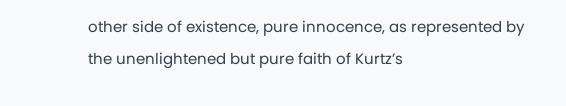other side of existence, pure innocence, as represented by the unenlightened but pure faith of Kurtz’s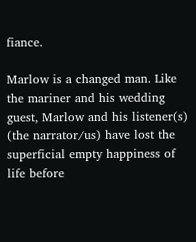fiance.

Marlow is a changed man. Like the mariner and his wedding guest, Marlow and his listener(s) (the narrator/us) have lost the superficial empty happiness of life before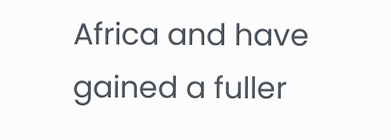Africa and have gained a fuller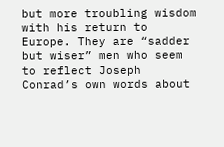but more troubling wisdom with his return to Europe. They are “sadder but wiser” men who seem to reflect Joseph Conrad’s own words about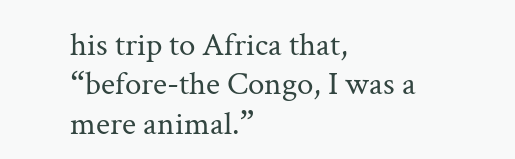his trip to Africa that, “before-the Congo, I was a mere animal.”